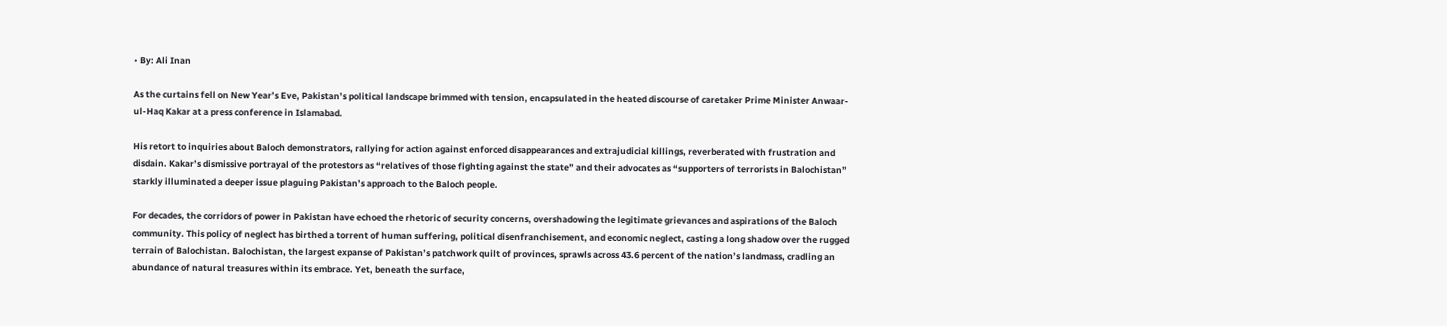• By: Ali Inan

As the curtains fell on New Year’s Eve, Pakistan’s political landscape brimmed with tension, encapsulated in the heated discourse of caretaker Prime Minister Anwaar-ul-Haq Kakar at a press conference in Islamabad.

His retort to inquiries about Baloch demonstrators, rallying for action against enforced disappearances and extrajudicial killings, reverberated with frustration and disdain. Kakar’s dismissive portrayal of the protestors as “relatives of those fighting against the state” and their advocates as “supporters of terrorists in Balochistan” starkly illuminated a deeper issue plaguing Pakistan’s approach to the Baloch people.

For decades, the corridors of power in Pakistan have echoed the rhetoric of security concerns, overshadowing the legitimate grievances and aspirations of the Baloch community. This policy of neglect has birthed a torrent of human suffering, political disenfranchisement, and economic neglect, casting a long shadow over the rugged terrain of Balochistan. Balochistan, the largest expanse of Pakistan’s patchwork quilt of provinces, sprawls across 43.6 percent of the nation’s landmass, cradling an abundance of natural treasures within its embrace. Yet, beneath the surface,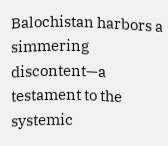Balochistan harbors a simmering discontent—a testament to the systemic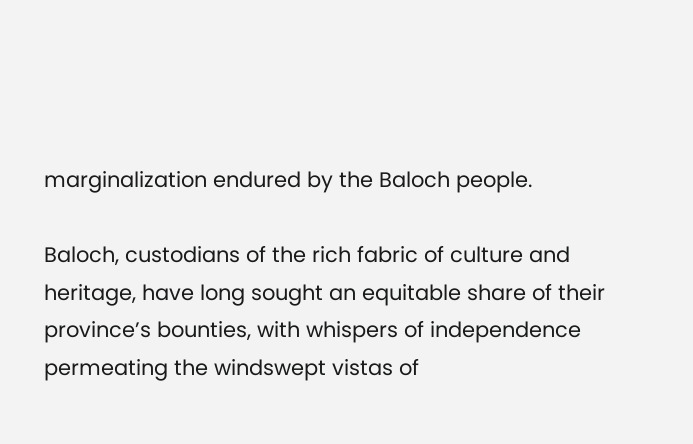marginalization endured by the Baloch people.

Baloch, custodians of the rich fabric of culture and heritage, have long sought an equitable share of their province’s bounties, with whispers of independence permeating the windswept vistas of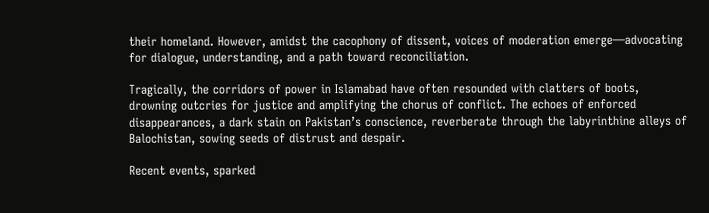their homeland. However, amidst the cacophony of dissent, voices of moderation emerge—advocating for dialogue, understanding, and a path toward reconciliation.

Tragically, the corridors of power in Islamabad have often resounded with clatters of boots, drowning outcries for justice and amplifying the chorus of conflict. The echoes of enforced disappearances, a dark stain on Pakistan’s conscience, reverberate through the labyrinthine alleys of Balochistan, sowing seeds of distrust and despair.

Recent events, sparked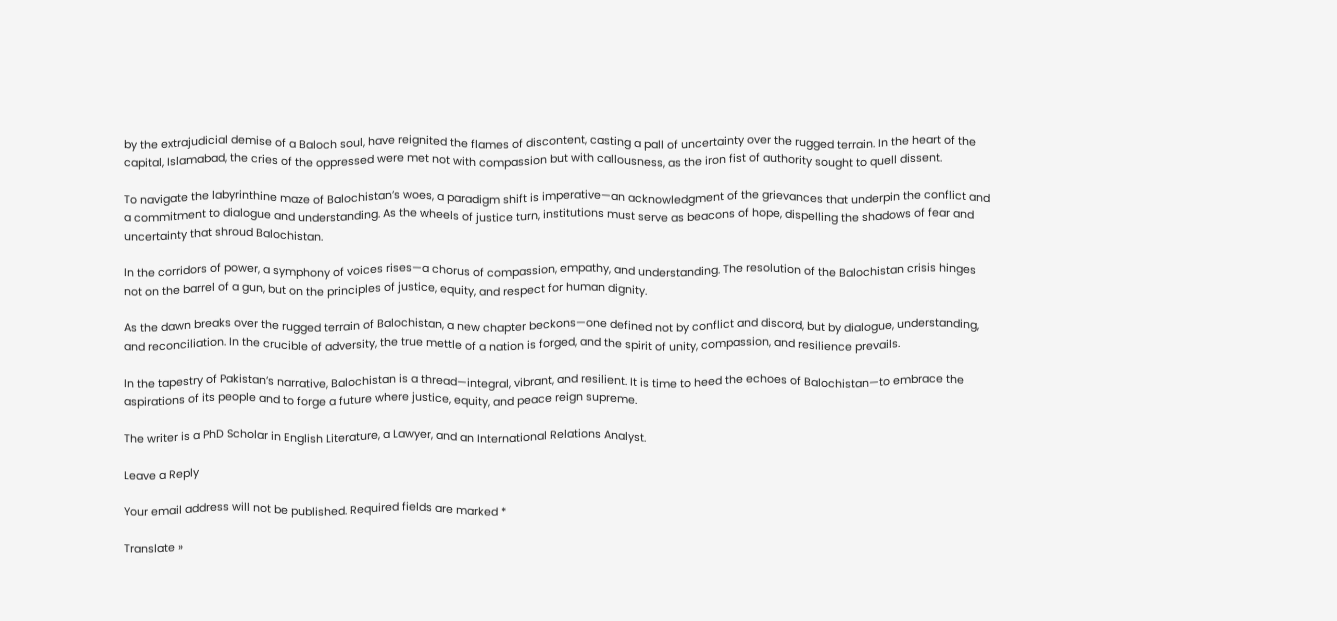by the extrajudicial demise of a Baloch soul, have reignited the flames of discontent, casting a pall of uncertainty over the rugged terrain. In the heart of the capital, Islamabad, the cries of the oppressed were met not with compassion but with callousness, as the iron fist of authority sought to quell dissent.

To navigate the labyrinthine maze of Balochistan’s woes, a paradigm shift is imperative—an acknowledgment of the grievances that underpin the conflict and a commitment to dialogue and understanding. As the wheels of justice turn, institutions must serve as beacons of hope, dispelling the shadows of fear and uncertainty that shroud Balochistan.

In the corridors of power, a symphony of voices rises—a chorus of compassion, empathy, and understanding. The resolution of the Balochistan crisis hinges not on the barrel of a gun, but on the principles of justice, equity, and respect for human dignity.

As the dawn breaks over the rugged terrain of Balochistan, a new chapter beckons—one defined not by conflict and discord, but by dialogue, understanding, and reconciliation. In the crucible of adversity, the true mettle of a nation is forged, and the spirit of unity, compassion, and resilience prevails.

In the tapestry of Pakistan’s narrative, Balochistan is a thread—integral, vibrant, and resilient. It is time to heed the echoes of Balochistan—to embrace the aspirations of its people and to forge a future where justice, equity, and peace reign supreme.

The writer is a PhD Scholar in English Literature, a Lawyer, and an International Relations Analyst.

Leave a Reply

Your email address will not be published. Required fields are marked *

Translate »